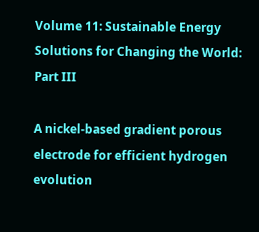Volume 11: Sustainable Energy Solutions for Changing the World: Part III

A nickel‐based gradient porous electrode for efficient hydrogen evolution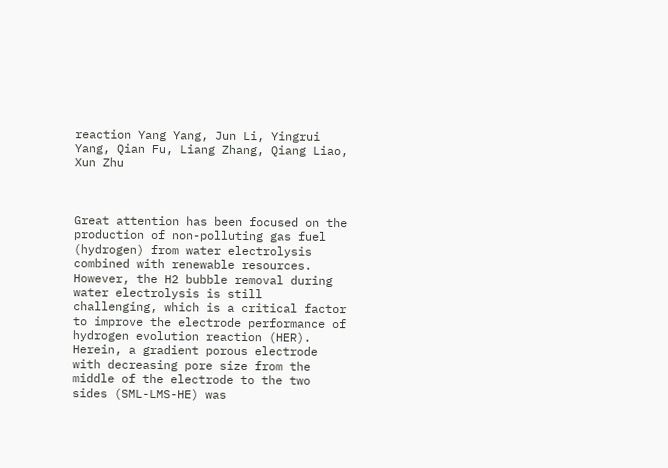reaction Yang Yang, Jun Li, Yingrui Yang, Qian Fu, Liang Zhang, Qiang Liao, Xun Zhu



Great attention has been focused on the production of non-polluting gas fuel (hydrogen) from water electrolysis combined with renewable resources. However, the H2 bubble removal during water electrolysis is still challenging, which is a critical factor to improve the electrode performance of hydrogen evolution reaction (HER). Herein, a gradient porous electrode with decreasing pore size from the middle of the electrode to the two sides (SML-LMS-HE) was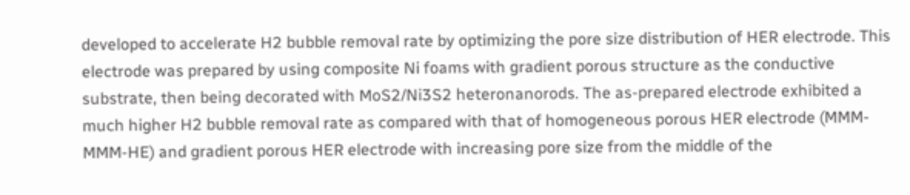developed to accelerate H2 bubble removal rate by optimizing the pore size distribution of HER electrode. This electrode was prepared by using composite Ni foams with gradient porous structure as the conductive substrate, then being decorated with MoS2/Ni3S2 heteronanorods. The as-prepared electrode exhibited a much higher H2 bubble removal rate as compared with that of homogeneous porous HER electrode (MMM-MMM-HE) and gradient porous HER electrode with increasing pore size from the middle of the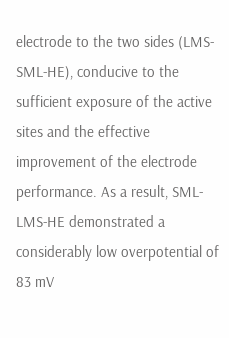electrode to the two sides (LMS-SML-HE), conducive to the sufficient exposure of the active sites and the effective improvement of the electrode performance. As a result, SML-LMS-HE demonstrated a considerably low overpotential of 83 mV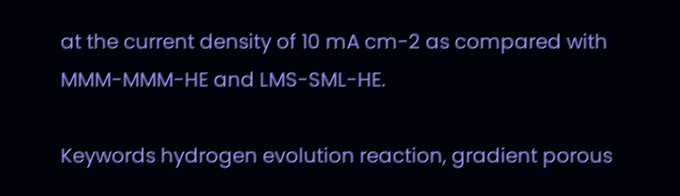at the current density of 10 mA cm-2 as compared with MMM-MMM-HE and LMS-SML-HE.

Keywords hydrogen evolution reaction, gradient porous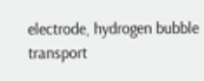electrode, hydrogen bubble transport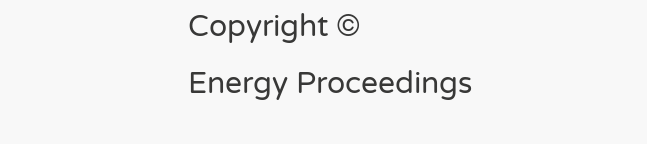Copyright ©
Energy Proceedings